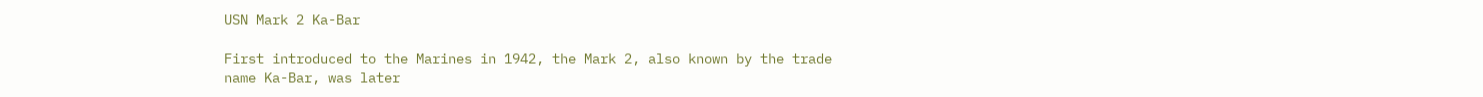USN Mark 2 Ka-Bar

First introduced to the Marines in 1942, the Mark 2, also known by the trade name Ka-Bar, was later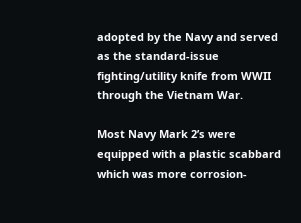adopted by the Navy and served as the standard-issue fighting/utility knife from WWII through the Vietnam War.

Most Navy Mark 2’s were equipped with a plastic scabbard which was more corrosion-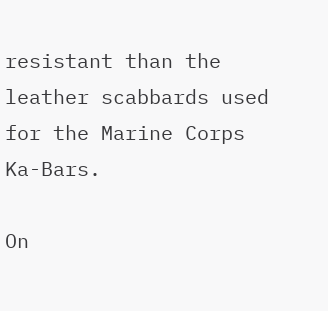resistant than the leather scabbards used for the Marine Corps Ka-Bars.

On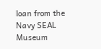loan from the Navy SEAL Museum